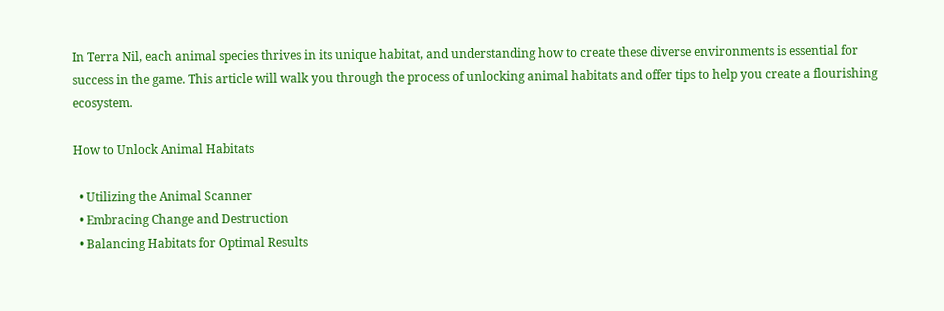In Terra Nil, each animal species thrives in its unique habitat, and understanding how to create these diverse environments is essential for success in the game. This article will walk you through the process of unlocking animal habitats and offer tips to help you create a flourishing ecosystem.

How to Unlock Animal Habitats

  • Utilizing the Animal Scanner
  • Embracing Change and Destruction
  • Balancing Habitats for Optimal Results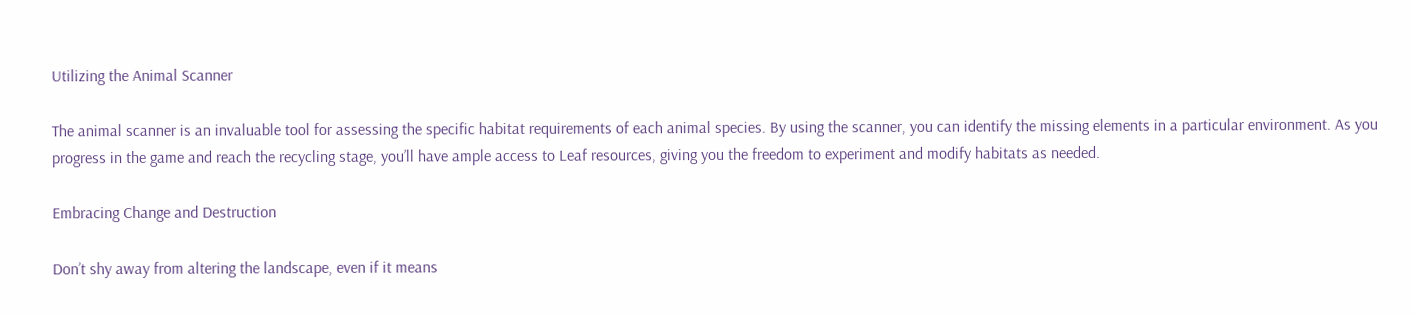Utilizing the Animal Scanner

The animal scanner is an invaluable tool for assessing the specific habitat requirements of each animal species. By using the scanner, you can identify the missing elements in a particular environment. As you progress in the game and reach the recycling stage, you’ll have ample access to Leaf resources, giving you the freedom to experiment and modify habitats as needed.

Embracing Change and Destruction

Don’t shy away from altering the landscape, even if it means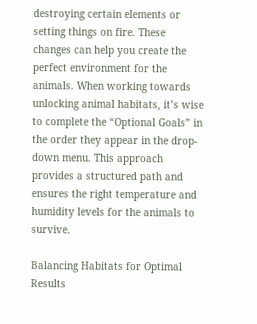destroying certain elements or setting things on fire. These changes can help you create the perfect environment for the animals. When working towards unlocking animal habitats, it’s wise to complete the “Optional Goals” in the order they appear in the drop-down menu. This approach provides a structured path and ensures the right temperature and humidity levels for the animals to survive.

Balancing Habitats for Optimal Results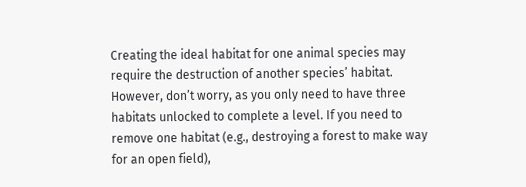Creating the ideal habitat for one animal species may require the destruction of another species’ habitat. However, don’t worry, as you only need to have three habitats unlocked to complete a level. If you need to remove one habitat (e.g., destroying a forest to make way for an open field),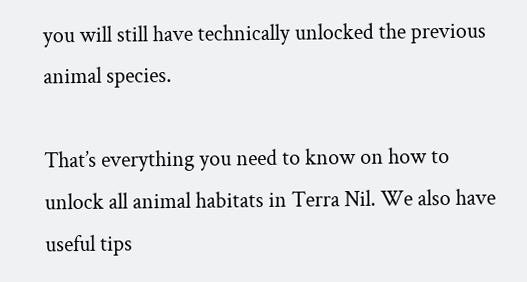you will still have technically unlocked the previous animal species.

That’s everything you need to know on how to unlock all animal habitats in Terra Nil. We also have useful tips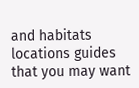and habitats locations guides that you may want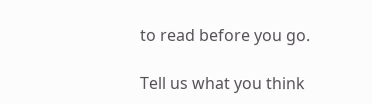to read before you go.

Tell us what you think